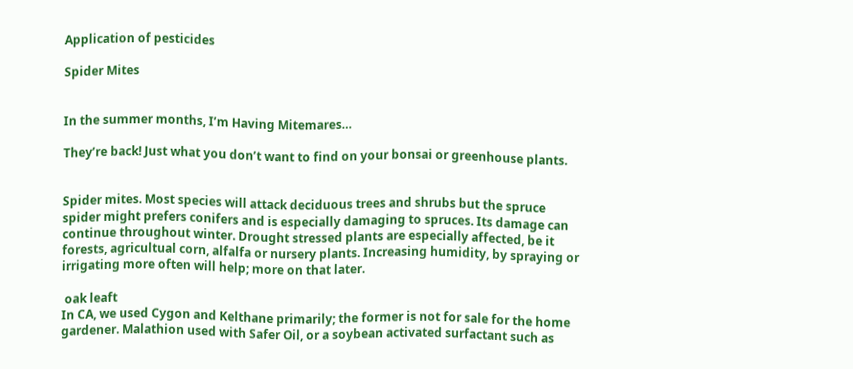Application of pesticides

Spider Mites


In the summer months, I’m Having Mitemares…

They’re back! Just what you don’t want to find on your bonsai or greenhouse plants.


Spider mites. Most species will attack deciduous trees and shrubs but the spruce spider might prefers conifers and is especially damaging to spruces. Its damage can continue throughout winter. Drought stressed plants are especially affected, be it forests, agricultual corn, alfalfa or nursery plants. Increasing humidity, by spraying or irrigating more often will help; more on that later.

 oak leaft
In CA, we used Cygon and Kelthane primarily; the former is not for sale for the home gardener. Malathion used with Safer Oil, or a soybean activated surfactant such as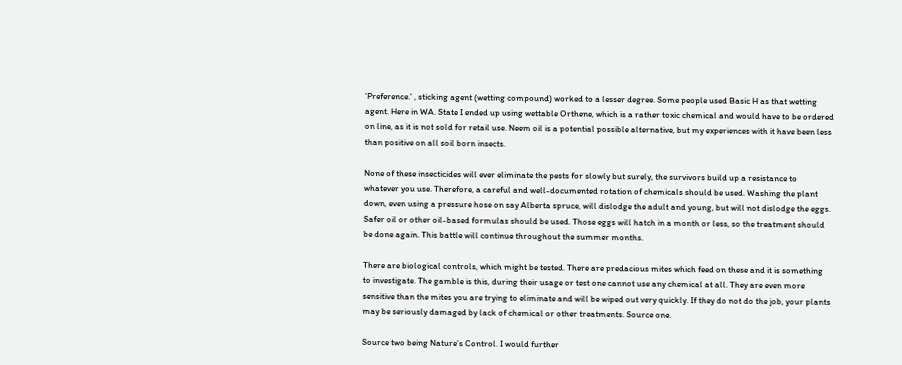‘Preference.’ , sticking agent (wetting compound) worked to a lesser degree. Some people used Basic H as that wetting agent. Here in WA. State I ended up using wettable Orthene, which is a rather toxic chemical and would have to be ordered on line, as it is not sold for retail use. Neem oil is a potential possible alternative, but my experiences with it have been less than positive on all soil born insects.

None of these insecticides will ever eliminate the pests for slowly but surely, the survivors build up a resistance to whatever you use. Therefore, a careful and well-documented rotation of chemicals should be used. Washing the plant down, even using a pressure hose on say Alberta spruce, will dislodge the adult and young, but will not dislodge the eggs. Safer oil or other oil-based formulas should be used. Those eggs will hatch in a month or less, so the treatment should be done again. This battle will continue throughout the summer months.

There are biological controls, which might be tested. There are predacious mites which feed on these and it is something to investigate. The gamble is this, during their usage or test one cannot use any chemical at all. They are even more sensitive than the mites you are trying to eliminate and will be wiped out very quickly. If they do not do the job, your plants may be seriously damaged by lack of chemical or other treatments. Source one.

Source two being Nature’s Control. I would further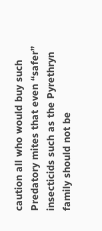caution all who would buy such Predatory mites that even “safer” insecticids such as the Pyrethryn family should not be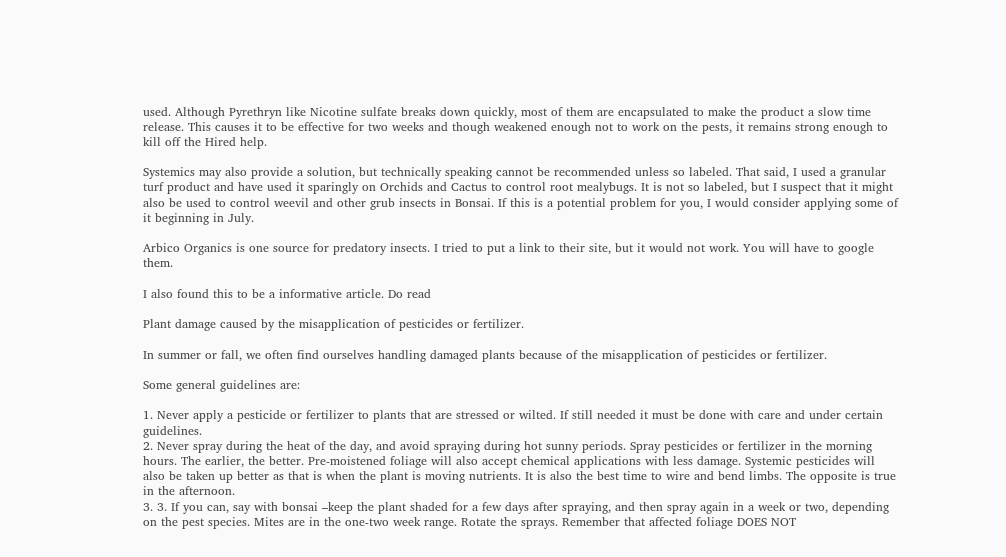used. Although Pyrethryn like Nicotine sulfate breaks down quickly, most of them are encapsulated to make the product a slow time release. This causes it to be effective for two weeks and though weakened enough not to work on the pests, it remains strong enough to kill off the Hired help.

Systemics may also provide a solution, but technically speaking cannot be recommended unless so labeled. That said, I used a granular turf product and have used it sparingly on Orchids and Cactus to control root mealybugs. It is not so labeled, but I suspect that it might also be used to control weevil and other grub insects in Bonsai. If this is a potential problem for you, I would consider applying some of it beginning in July.

Arbico Organics is one source for predatory insects. I tried to put a link to their site, but it would not work. You will have to google them.

I also found this to be a informative article. Do read

Plant damage caused by the misapplication of pesticides or fertilizer.

In summer or fall, we often find ourselves handling damaged plants because of the misapplication of pesticides or fertilizer.

Some general guidelines are:

1. Never apply a pesticide or fertilizer to plants that are stressed or wilted. If still needed it must be done with care and under certain guidelines.
2. Never spray during the heat of the day, and avoid spraying during hot sunny periods. Spray pesticides or fertilizer in the morning hours. The earlier, the better. Pre-moistened foliage will also accept chemical applications with less damage. Systemic pesticides will also be taken up better as that is when the plant is moving nutrients. It is also the best time to wire and bend limbs. The opposite is true in the afternoon.
3. 3. If you can, say with bonsai –keep the plant shaded for a few days after spraying, and then spray again in a week or two, depending on the pest species. Mites are in the one-two week range. Rotate the sprays. Remember that affected foliage DOES NOT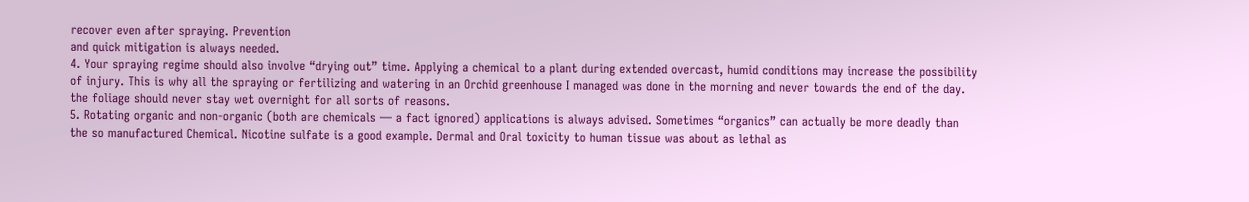recover even after spraying. Prevention
and quick mitigation is always needed.
4. Your spraying regime should also involve “drying out” time. Applying a chemical to a plant during extended overcast, humid conditions may increase the possibility of injury. This is why all the spraying or fertilizing and watering in an Orchid greenhouse I managed was done in the morning and never towards the end of the day. the foliage should never stay wet overnight for all sorts of reasons.
5. Rotating organic and non-organic (both are chemicals — a fact ignored) applications is always advised. Sometimes “organics” can actually be more deadly than the so manufactured Chemical. Nicotine sulfate is a good example. Dermal and Oral toxicity to human tissue was about as lethal as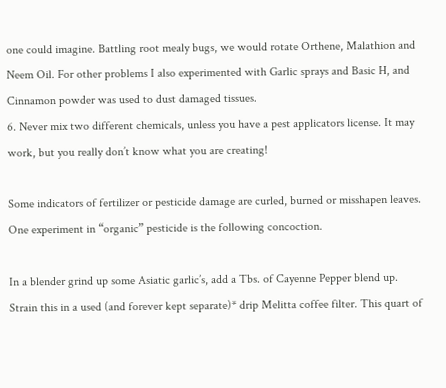one could imagine. Battling root mealy bugs, we would rotate Orthene, Malathion and Neem Oil. For other problems I also experimented with Garlic sprays and Basic H, and Cinnamon powder was used to dust damaged tissues.
6. Never mix two different chemicals, unless you have a pest applicators license. It may work, but you really don’t know what you are creating!

Some indicators of fertilizer or pesticide damage are curled, burned or misshapen leaves.
One experiment in “organic” pesticide is the following concoction.

In a blender grind up some Asiatic garlic’s, add a Tbs. of Cayenne Pepper blend up. Strain this in a used (and forever kept separate)* drip Melitta coffee filter. This quart of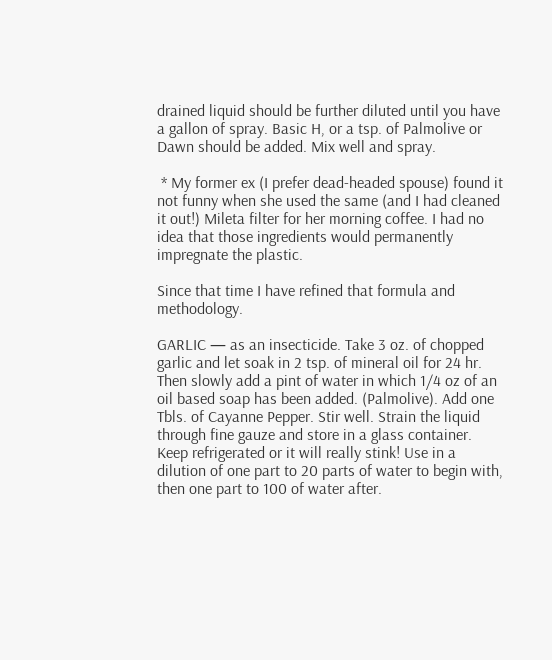drained liquid should be further diluted until you have a gallon of spray. Basic H, or a tsp. of Palmolive or Dawn should be added. Mix well and spray.

 * My former ex (I prefer dead-headed spouse) found it not funny when she used the same (and I had cleaned it out!) Mileta filter for her morning coffee. I had no idea that those ingredients would permanently impregnate the plastic.

Since that time I have refined that formula and methodology.

GARLIC — as an insecticide. Take 3 oz. of chopped garlic and let soak in 2 tsp. of mineral oil for 24 hr. Then slowly add a pint of water in which 1/4 oz of an oil based soap has been added. (Palmolive). Add one Tbls. of Cayanne Pepper. Stir well. Strain the liquid through fine gauze and store in a glass container. Keep refrigerated or it will really stink! Use in a dilution of one part to 20 parts of water to begin with, then one part to 100 of water after.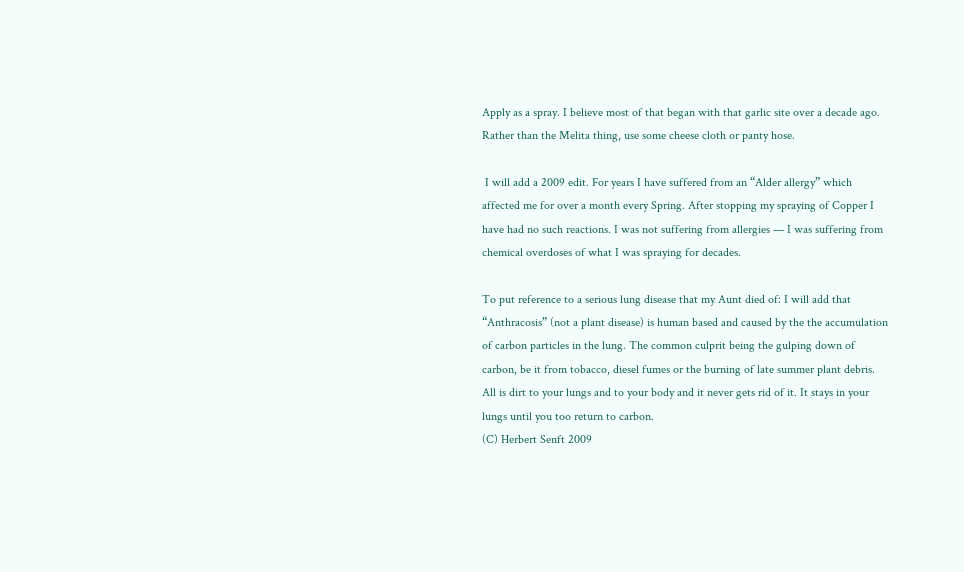Apply as a spray. I believe most of that began with that garlic site over a decade ago.
Rather than the Melita thing, use some cheese cloth or panty hose.

 I will add a 2009 edit. For years I have suffered from an “Alder allergy” which affected me for over a month every Spring. After stopping my spraying of Copper I have had no such reactions. I was not suffering from allergies — I was suffering from chemical overdoses of what I was spraying for decades.

To put reference to a serious lung disease that my Aunt died of: I will add that “Anthracosis” (not a plant disease) is human based and caused by the the accumulation of carbon particles in the lung. The common culprit being the gulping down of carbon, be it from tobacco, diesel fumes or the burning of late summer plant debris. All is dirt to your lungs and to your body and it never gets rid of it. It stays in your lungs until you too return to carbon.
(C) Herbert Senft 2009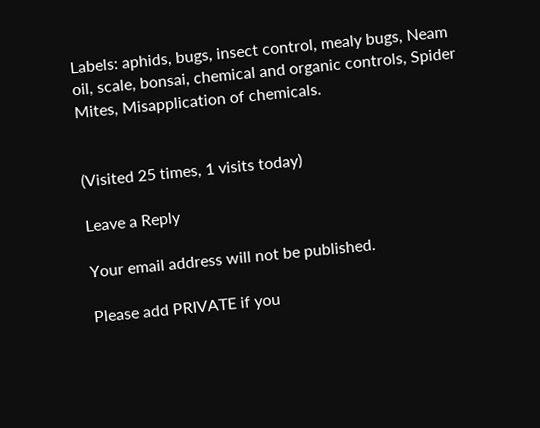Labels: aphids, bugs, insect control, mealy bugs, Neam oil, scale, bonsai, chemical and organic controls, Spider Mites, Misapplication of chemicals.


(Visited 25 times, 1 visits today)

Leave a Reply

Your email address will not be published.

Please add PRIVATE if you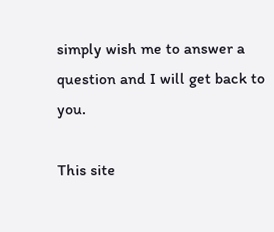simply wish me to answer a question and I will get back to you.

This site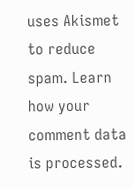uses Akismet to reduce spam. Learn how your comment data is processed.